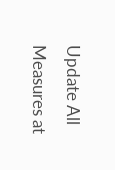Update All Measures at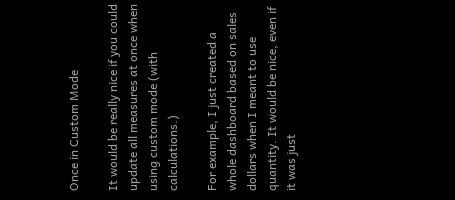Once in Custom Mode

It would be really nice if you could update all measures at once when using custom mode (with calculations.)

For example, I just created a whole dashboard based on sales dollars when I meant to use quantity. It would be nice, even if it was just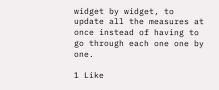widget by widget, to update all the measures at once instead of having to go through each one one by one.

1 Like